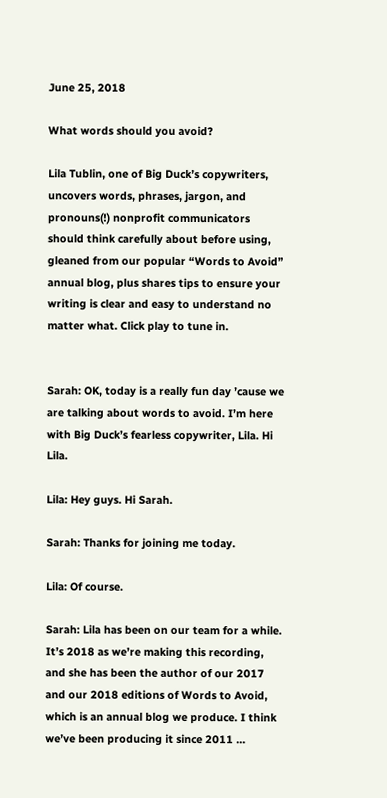June 25, 2018

What words should you avoid?

Lila Tublin, one of Big Duck’s copywriters, uncovers words, phrases, jargon, and pronouns(!) nonprofit communicators should think carefully about before using, gleaned from our popular “Words to Avoid” annual blog, plus shares tips to ensure your writing is clear and easy to understand no matter what. Click play to tune in.


Sarah: OK, today is a really fun day ’cause we are talking about words to avoid. I’m here with Big Duck’s fearless copywriter, Lila. Hi Lila.

Lila: Hey guys. Hi Sarah.

Sarah: Thanks for joining me today.

Lila: Of course.

Sarah: Lila has been on our team for a while. It’s 2018 as we’re making this recording, and she has been the author of our 2017 and our 2018 editions of Words to Avoid, which is an annual blog we produce. I think we’ve been producing it since 2011 …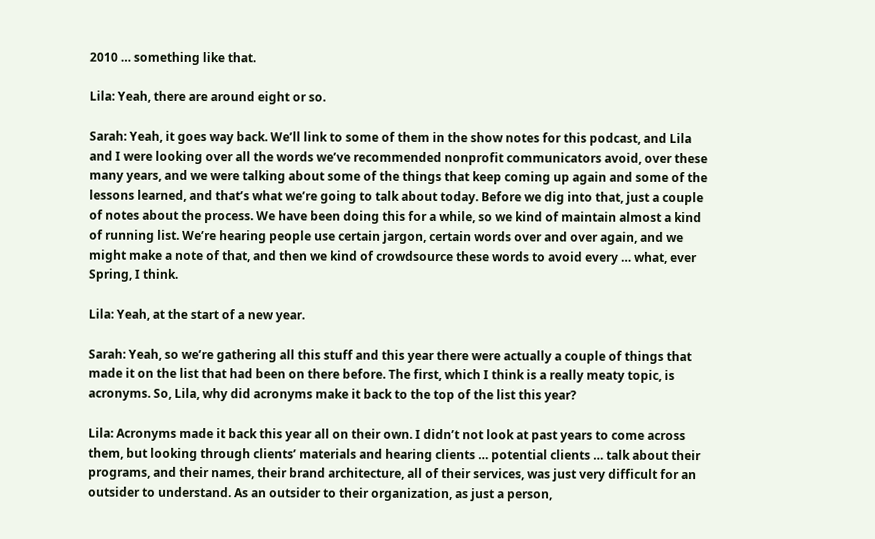2010 … something like that.

Lila: Yeah, there are around eight or so.

Sarah: Yeah, it goes way back. We’ll link to some of them in the show notes for this podcast, and Lila and I were looking over all the words we’ve recommended nonprofit communicators avoid, over these many years, and we were talking about some of the things that keep coming up again and some of the lessons learned, and that’s what we’re going to talk about today. Before we dig into that, just a couple of notes about the process. We have been doing this for a while, so we kind of maintain almost a kind of running list. We’re hearing people use certain jargon, certain words over and over again, and we might make a note of that, and then we kind of crowdsource these words to avoid every … what, ever Spring, I think.

Lila: Yeah, at the start of a new year.

Sarah: Yeah, so we’re gathering all this stuff and this year there were actually a couple of things that made it on the list that had been on there before. The first, which I think is a really meaty topic, is acronyms. So, Lila, why did acronyms make it back to the top of the list this year?

Lila: Acronyms made it back this year all on their own. I didn’t not look at past years to come across them, but looking through clients’ materials and hearing clients … potential clients … talk about their programs, and their names, their brand architecture, all of their services, was just very difficult for an outsider to understand. As an outsider to their organization, as just a person,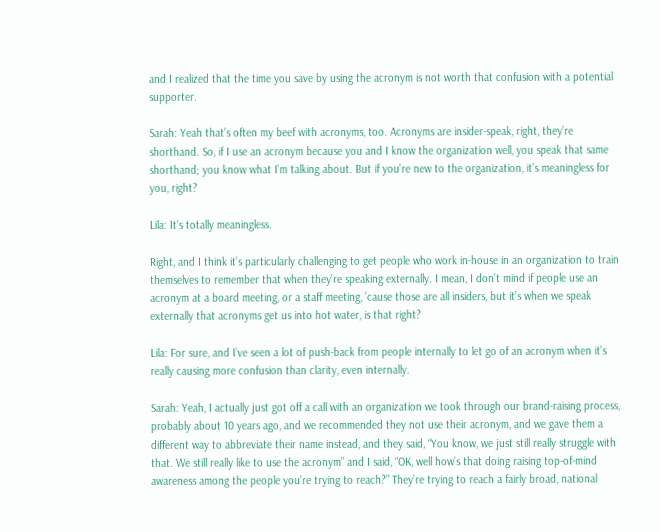and I realized that the time you save by using the acronym is not worth that confusion with a potential supporter.

Sarah: Yeah that’s often my beef with acronyms, too. Acronyms are insider-speak, right, they’re shorthand. So, if I use an acronym because you and I know the organization well, you speak that same shorthand; you know what I’m talking about. But if you’re new to the organization, it’s meaningless for you, right?

Lila: It’s totally meaningless.

Right, and I think it’s particularly challenging to get people who work in-house in an organization to train themselves to remember that when they’re speaking externally. I mean, I don’t mind if people use an acronym at a board meeting, or a staff meeting, ’cause those are all insiders, but it’s when we speak externally that acronyms get us into hot water, is that right?

Lila: For sure, and I’ve seen a lot of push-back from people internally to let go of an acronym when it’s really causing more confusion than clarity, even internally.

Sarah: Yeah, I actually just got off a call with an organization we took through our brand-raising process, probably about 10 years ago, and we recommended they not use their acronym, and we gave them a different way to abbreviate their name instead, and they said, “You know, we just still really struggle with that. We still really like to use the acronym” and I said, “OK, well how’s that doing raising top-of-mind awareness among the people you’re trying to reach?” They’re trying to reach a fairly broad, national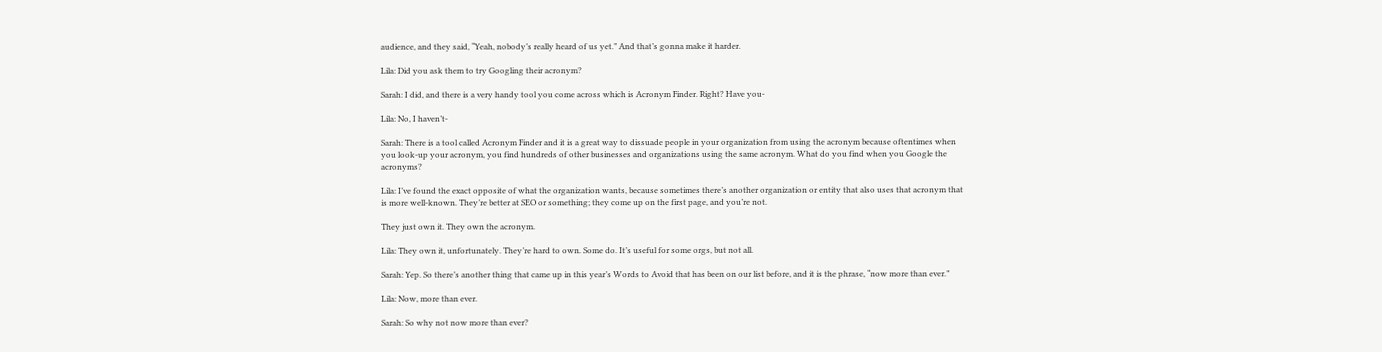audience, and they said, “Yeah, nobody’s really heard of us yet.” And that’s gonna make it harder.

Lila: Did you ask them to try Googling their acronym?

Sarah: I did, and there is a very handy tool you come across which is Acronym Finder. Right? Have you-

Lila: No, I haven’t-

Sarah: There is a tool called Acronym Finder and it is a great way to dissuade people in your organization from using the acronym because oftentimes when you look-up your acronym, you find hundreds of other businesses and organizations using the same acronym. What do you find when you Google the acronyms?

Lila: I’ve found the exact opposite of what the organization wants, because sometimes there’s another organization or entity that also uses that acronym that is more well-known. They’re better at SEO or something; they come up on the first page, and you’re not.

They just own it. They own the acronym.

Lila: They own it, unfortunately. They’re hard to own. Some do. It’s useful for some orgs, but not all.

Sarah: Yep. So there’s another thing that came up in this year’s Words to Avoid that has been on our list before, and it is the phrase, “now more than ever.”

Lila: Now, more than ever.

Sarah: So why not now more than ever?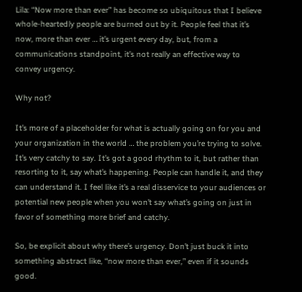Lila: “Now more than ever” has become so ubiquitous that I believe whole-heartedly people are burned out by it. People feel that it’s now, more than ever … it’s urgent every day, but, from a communications standpoint, it’s not really an effective way to convey urgency.

Why not?

It’s more of a placeholder for what is actually going on for you and your organization in the world … the problem you’re trying to solve. It’s very catchy to say. It’s got a good rhythm to it, but rather than resorting to it, say what’s happening. People can handle it, and they can understand it. I feel like it’s a real disservice to your audiences or potential new people when you won’t say what’s going on just in favor of something more brief and catchy.

So, be explicit about why there’s urgency. Don’t just buck it into something abstract like, “now more than ever,” even if it sounds good.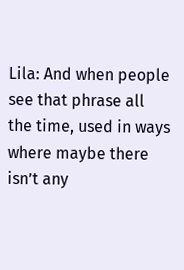Lila: And when people see that phrase all the time, used in ways where maybe there isn’t any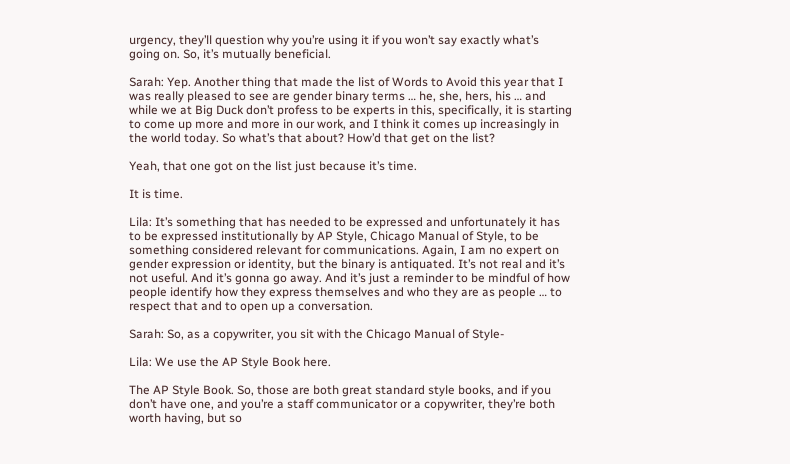urgency, they’ll question why you’re using it if you won’t say exactly what’s going on. So, it’s mutually beneficial.

Sarah: Yep. Another thing that made the list of Words to Avoid this year that I was really pleased to see are gender binary terms … he, she, hers, his … and while we at Big Duck don’t profess to be experts in this, specifically, it is starting to come up more and more in our work, and I think it comes up increasingly in the world today. So what’s that about? How’d that get on the list?

Yeah, that one got on the list just because it’s time.

It is time.

Lila: It’s something that has needed to be expressed and unfortunately it has to be expressed institutionally by AP Style, Chicago Manual of Style, to be something considered relevant for communications. Again, I am no expert on gender expression or identity, but the binary is antiquated. It’s not real and it’s not useful. And it’s gonna go away. And it’s just a reminder to be mindful of how people identify how they express themselves and who they are as people … to respect that and to open up a conversation.

Sarah: So, as a copywriter, you sit with the Chicago Manual of Style-

Lila: We use the AP Style Book here.

The AP Style Book. So, those are both great standard style books, and if you don’t have one, and you’re a staff communicator or a copywriter, they’re both worth having, but so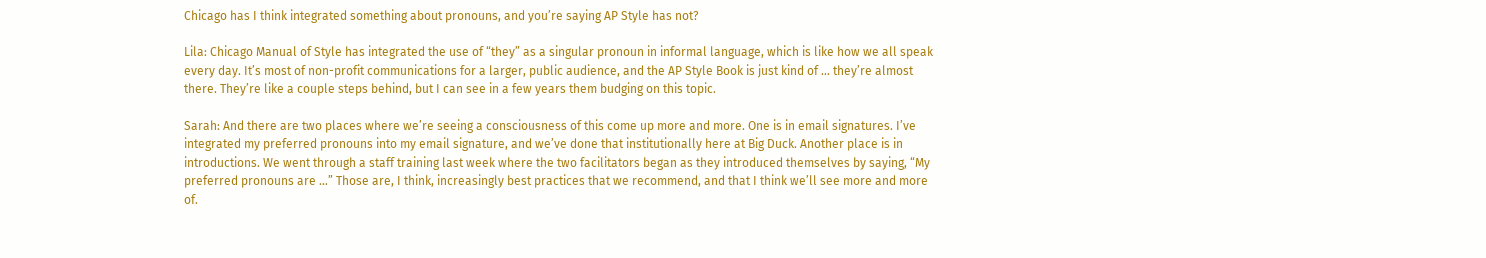Chicago has I think integrated something about pronouns, and you’re saying AP Style has not?

Lila: Chicago Manual of Style has integrated the use of “they” as a singular pronoun in informal language, which is like how we all speak every day. It’s most of non-profit communications for a larger, public audience, and the AP Style Book is just kind of … they’re almost there. They’re like a couple steps behind, but I can see in a few years them budging on this topic.

Sarah: And there are two places where we’re seeing a consciousness of this come up more and more. One is in email signatures. I’ve integrated my preferred pronouns into my email signature, and we’ve done that institutionally here at Big Duck. Another place is in introductions. We went through a staff training last week where the two facilitators began as they introduced themselves by saying, “My preferred pronouns are …” Those are, I think, increasingly best practices that we recommend, and that I think we’ll see more and more of.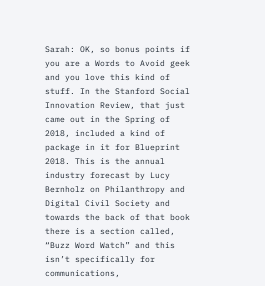Sarah: OK, so bonus points if you are a Words to Avoid geek and you love this kind of stuff. In the Stanford Social Innovation Review, that just came out in the Spring of 2018, included a kind of package in it for Blueprint 2018. This is the annual industry forecast by Lucy Bernholz on Philanthropy and Digital Civil Society and towards the back of that book there is a section called, “Buzz Word Watch” and this isn’t specifically for communications,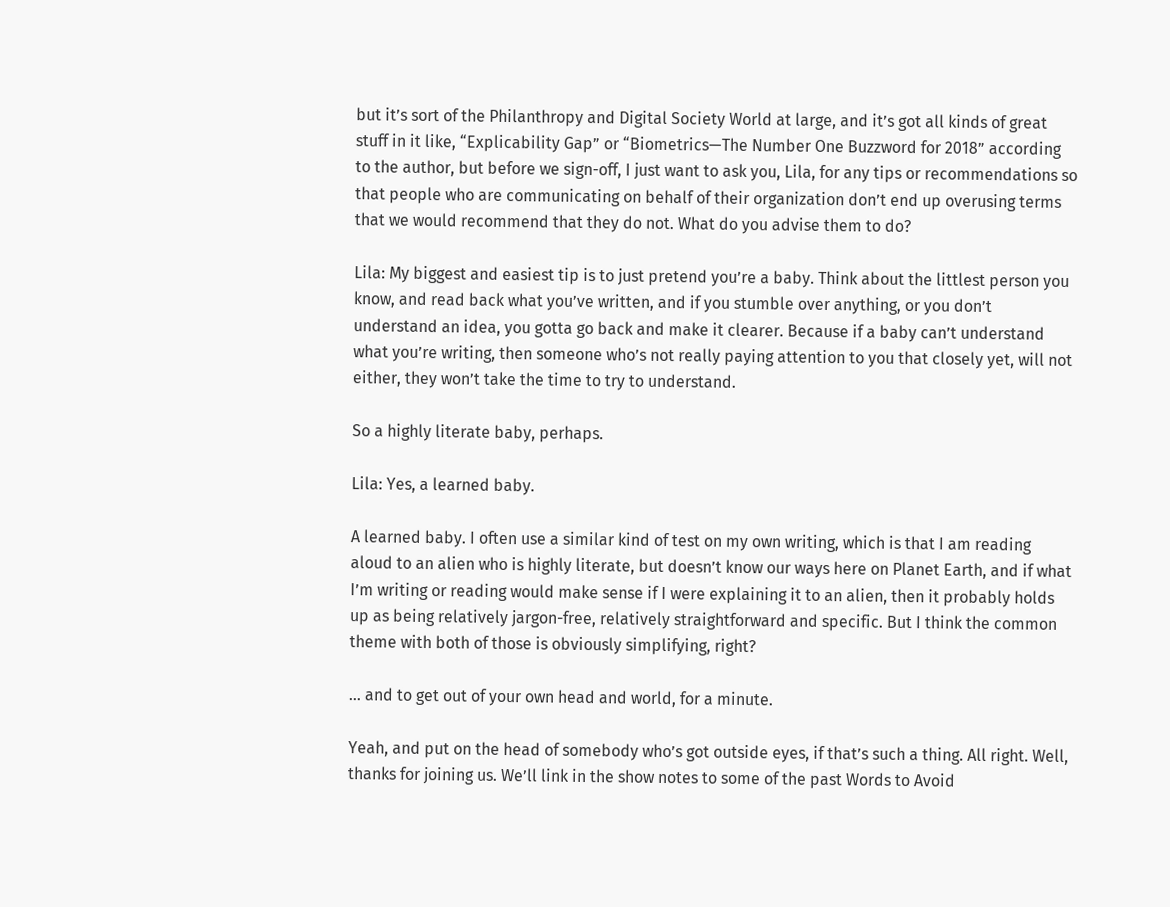but it’s sort of the Philanthropy and Digital Society World at large, and it’s got all kinds of great stuff in it like, “Explicability Gap” or “Biometrics—The Number One Buzzword for 2018” according to the author, but before we sign-off, I just want to ask you, Lila, for any tips or recommendations so that people who are communicating on behalf of their organization don’t end up overusing terms that we would recommend that they do not. What do you advise them to do?

Lila: My biggest and easiest tip is to just pretend you’re a baby. Think about the littlest person you know, and read back what you’ve written, and if you stumble over anything, or you don’t understand an idea, you gotta go back and make it clearer. Because if a baby can’t understand what you’re writing, then someone who’s not really paying attention to you that closely yet, will not either, they won’t take the time to try to understand.

So a highly literate baby, perhaps.

Lila: Yes, a learned baby.

A learned baby. I often use a similar kind of test on my own writing, which is that I am reading aloud to an alien who is highly literate, but doesn’t know our ways here on Planet Earth, and if what I’m writing or reading would make sense if I were explaining it to an alien, then it probably holds up as being relatively jargon-free, relatively straightforward and specific. But I think the common theme with both of those is obviously simplifying, right?

… and to get out of your own head and world, for a minute.

Yeah, and put on the head of somebody who’s got outside eyes, if that’s such a thing. All right. Well, thanks for joining us. We’ll link in the show notes to some of the past Words to Avoid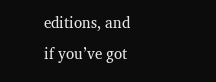editions, and if you’ve got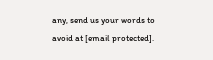any, send us your words to avoid at [email protected].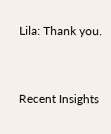Lila: Thank you.


Recent Insights